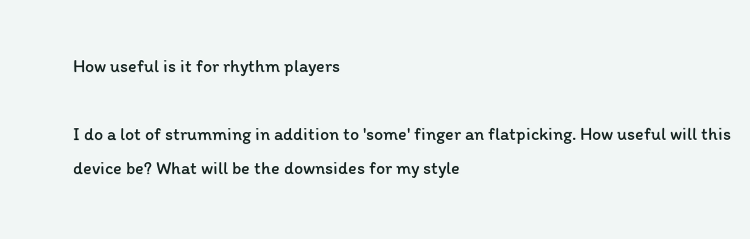How useful is it for rhythm players

I do a lot of strumming in addition to 'some' finger an flatpicking. How useful will this device be? What will be the downsides for my style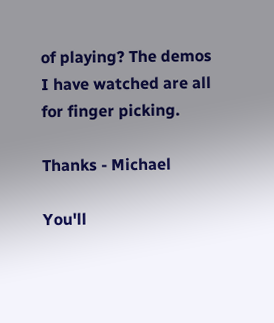of playing? The demos I have watched are all for finger picking.

Thanks - Michael

You'll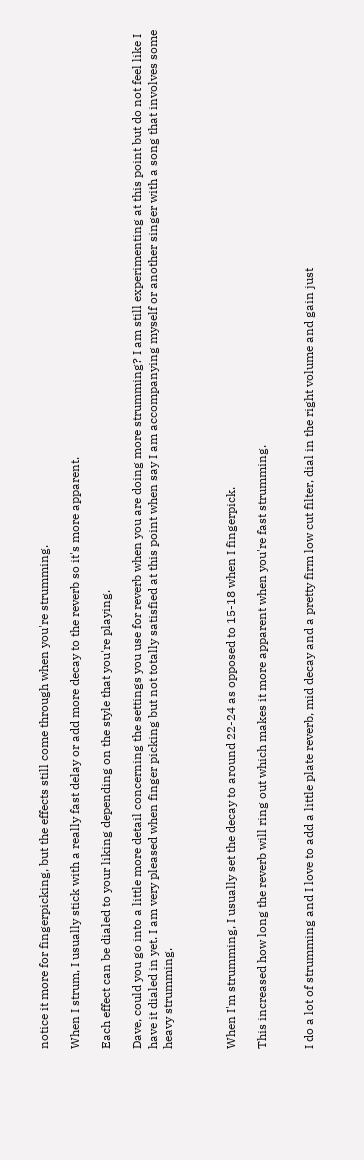notice it more for fingerpicking, but the effects still come through when you're strumming.

When I strum, I usually stick with a really fast delay or add more decay to the reverb so it's more apparent.

Each effect can be dialed to your liking depending on the style that you're playing.

Dave, could you go into a little more detail concerning the settings you use for reverb when you are doing more strumming? I am still experimenting at this point but do not feel like I have it dialed in yet. I am very pleased when finger picking but not totally satisfied at this point when say I am accompanying myself or another singer with a song that involves some heavy strumming.



When I'm strumming, I usually set the decay to around 22-24 as opposed to 15-18 when I fingerpick.

This increased how long the reverb will ring out which makes it more apparent when you're fast strumming.


I do a lot of strumming and I love to add a little plate reverb, mid decay and a pretty firm low cut filter, dial in the right volume and gain just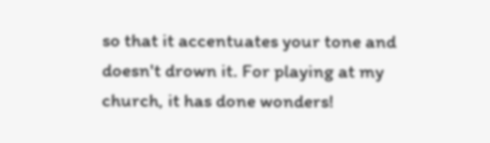so that it accentuates your tone and doesn't drown it. For playing at my church, it has done wonders!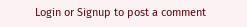Login or Signup to post a comment